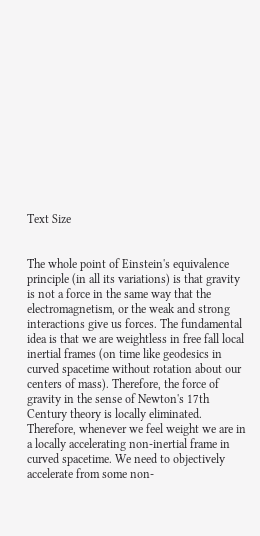Text Size


The whole point of Einstein's equivalence principle (in all its variations) is that gravity is not a force in the same way that the electromagnetism, or the weak and strong interactions give us forces. The fundamental idea is that we are weightless in free fall local inertial frames (on time like geodesics in curved spacetime without rotation about our centers of mass). Therefore, the force of gravity in the sense of Newton's 17th Century theory is locally eliminated. Therefore, whenever we feel weight we are in a locally accelerating non-inertial frame in curved spacetime. We need to objectively accelerate from some non-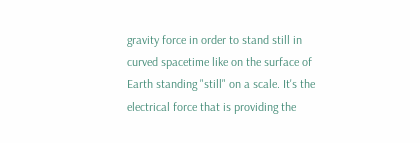gravity force in order to stand still in curved spacetime like on the surface of Earth standing "still" on a scale. It's the electrical force that is providing the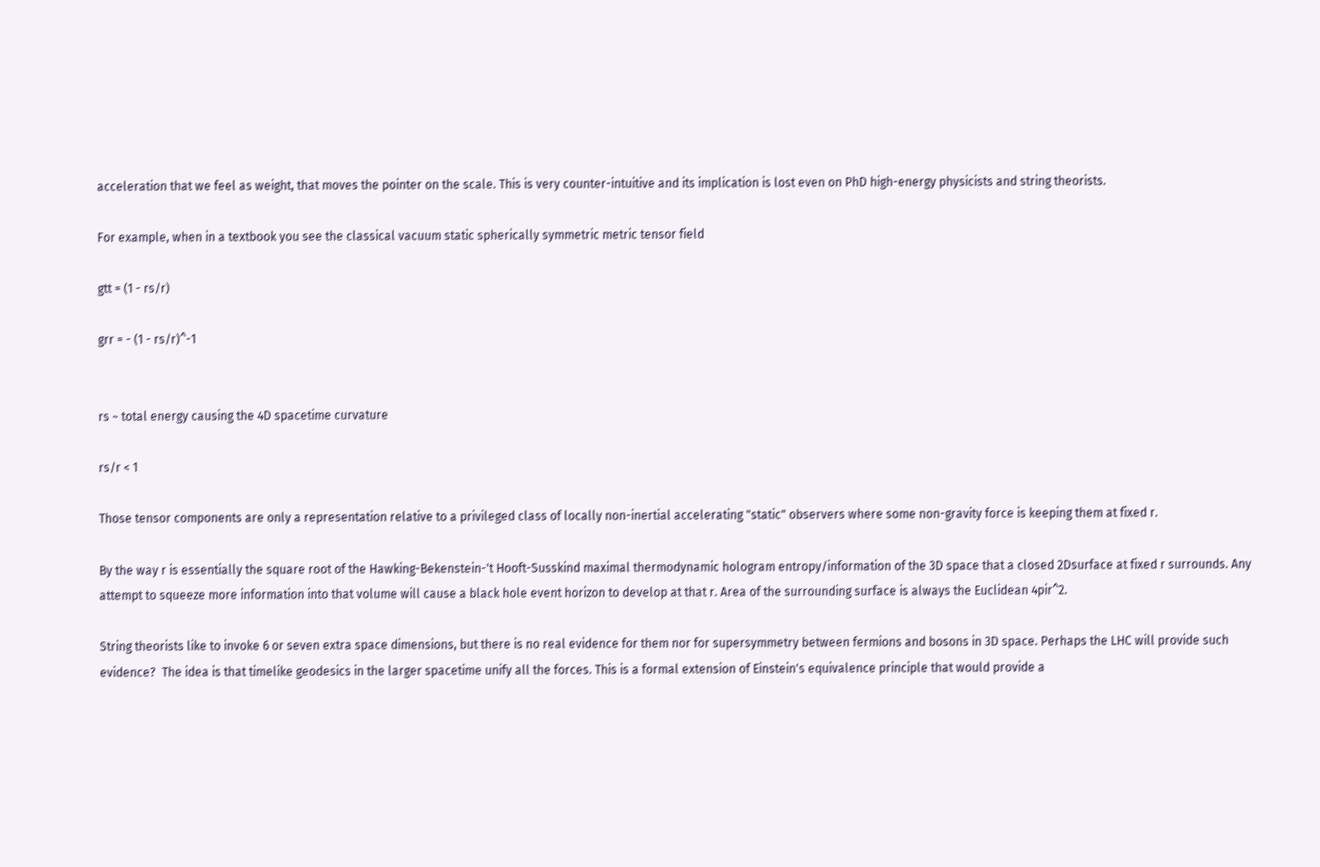acceleration that we feel as weight, that moves the pointer on the scale. This is very counter-intuitive and its implication is lost even on PhD high-energy physicists and string theorists.

For example, when in a textbook you see the classical vacuum static spherically symmetric metric tensor field

gtt = (1 - rs/r)

grr = - (1 - rs/r)^-1


rs ~ total energy causing the 4D spacetime curvature

rs/r < 1

Those tensor components are only a representation relative to a privileged class of locally non-inertial accelerating "static" observers where some non-gravity force is keeping them at fixed r.

By the way r is essentially the square root of the Hawking-Bekenstein-'t Hooft-Susskind maximal thermodynamic hologram entropy/information of the 3D space that a closed 2Dsurface at fixed r surrounds. Any attempt to squeeze more information into that volume will cause a black hole event horizon to develop at that r. Area of the surrounding surface is always the Euclidean 4pir^2.

String theorists like to invoke 6 or seven extra space dimensions, but there is no real evidence for them nor for supersymmetry between fermions and bosons in 3D space. Perhaps the LHC will provide such evidence?  The idea is that timelike geodesics in the larger spacetime unify all the forces. This is a formal extension of Einstein's equivalence principle that would provide a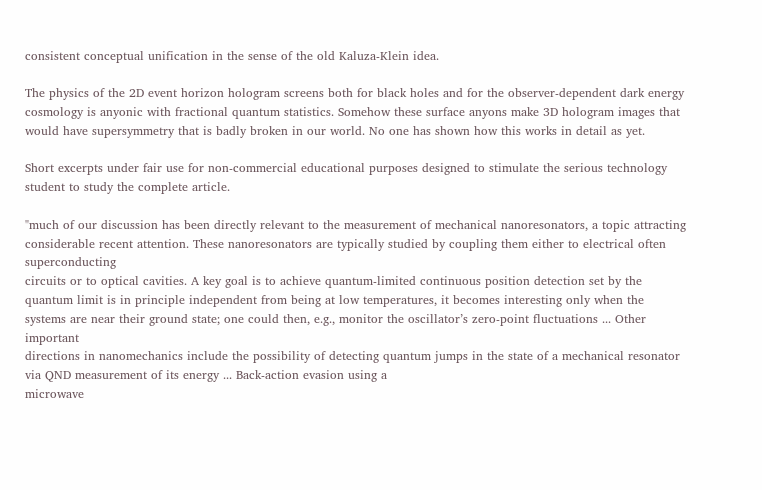consistent conceptual unification in the sense of the old Kaluza-Klein idea.

The physics of the 2D event horizon hologram screens both for black holes and for the observer-dependent dark energy cosmology is anyonic with fractional quantum statistics. Somehow these surface anyons make 3D hologram images that would have supersymmetry that is badly broken in our world. No one has shown how this works in detail as yet.

Short excerpts under fair use for non-commercial educational purposes designed to stimulate the serious technology student to study the complete article.

"much of our discussion has been directly relevant to the measurement of mechanical nanoresonators, a topic attracting considerable recent attention. These nanoresonators are typically studied by coupling them either to electrical often superconducting
circuits or to optical cavities. A key goal is to achieve quantum-limited continuous position detection set by the quantum limit is in principle independent from being at low temperatures, it becomes interesting only when the systems are near their ground state; one could then, e.g., monitor the oscillator’s zero-point fluctuations ... Other important
directions in nanomechanics include the possibility of detecting quantum jumps in the state of a mechanical resonator via QND measurement of its energy ... Back-action evasion using a
microwave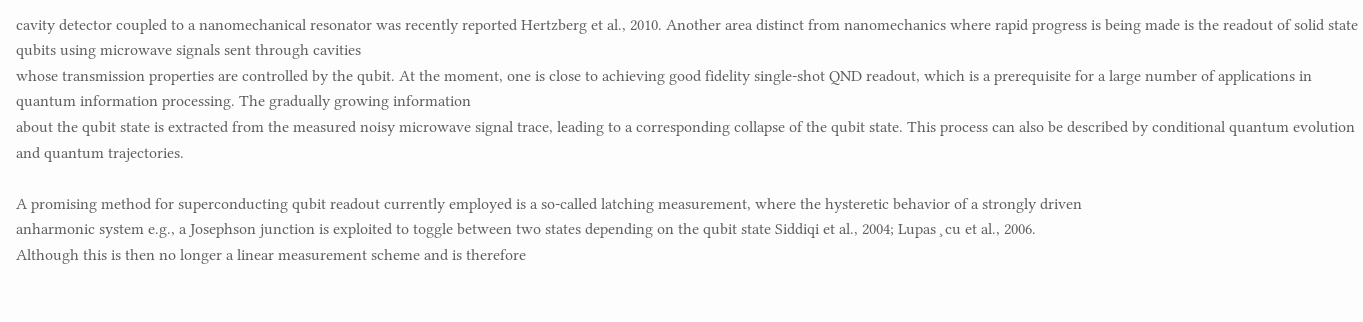cavity detector coupled to a nanomechanical resonator was recently reported Hertzberg et al., 2010. Another area distinct from nanomechanics where rapid progress is being made is the readout of solid state qubits using microwave signals sent through cavities
whose transmission properties are controlled by the qubit. At the moment, one is close to achieving good fidelity single-shot QND readout, which is a prerequisite for a large number of applications in quantum information processing. The gradually growing information
about the qubit state is extracted from the measured noisy microwave signal trace, leading to a corresponding collapse of the qubit state. This process can also be described by conditional quantum evolution and quantum trajectories.

A promising method for superconducting qubit readout currently employed is a so-called latching measurement, where the hysteretic behavior of a strongly driven
anharmonic system e.g., a Josephson junction is exploited to toggle between two states depending on the qubit state Siddiqi et al., 2004; Lupas¸cu et al., 2006.
Although this is then no longer a linear measurement scheme and is therefore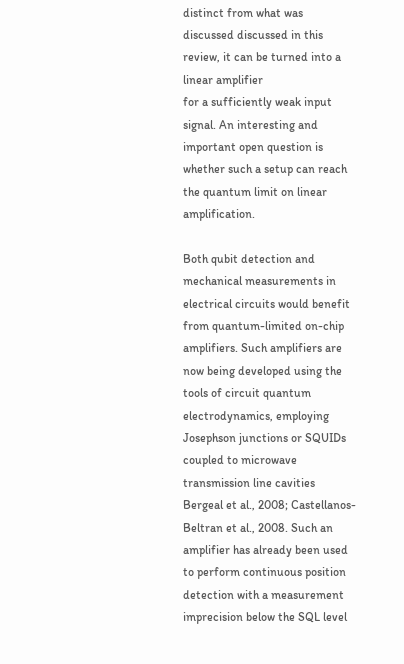distinct from what was discussed discussed in this review, it can be turned into a linear amplifier
for a sufficiently weak input signal. An interesting and important open question is whether such a setup can reach the quantum limit on linear amplification.

Both qubit detection and mechanical measurements in electrical circuits would benefit from quantum-limited on-chip amplifiers. Such amplifiers are now being developed using the tools of circuit quantum electrodynamics, employing Josephson junctions or SQUIDs coupled to microwave transmission line cavities Bergeal et al., 2008; Castellanos-Beltran et al., 2008. Such an amplifier has already been used to perform continuous position
detection with a measurement imprecision below the SQL level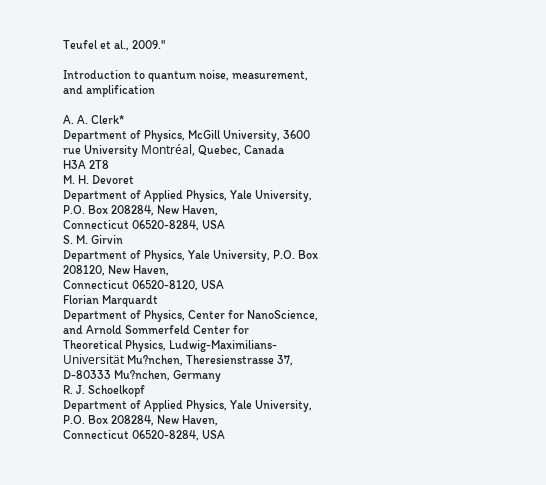Teufel et al., 2009."

Introduction to quantum noise, measurement, and amplification

A. A. Clerk*
Department of Physics, McGill University, 3600 rue University Montréal, Quebec, Canada
H3A 2T8
M. H. Devoret
Department of Applied Physics, Yale University, P.O. Box 208284, New Haven,
Connecticut 06520-8284, USA
S. M. Girvin
Department of Physics, Yale University, P.O. Box 208120, New Haven,
Connecticut 06520-8120, USA
Florian Marquardt
Department of Physics, Center for NanoScience, and Arnold Sommerfeld Center for
Theoretical Physics, Ludwig-Maximilians-Universität Mu?nchen, Theresienstrasse 37,
D-80333 Mu?nchen, Germany
R. J. Schoelkopf
Department of Applied Physics, Yale University, P.O. Box 208284, New Haven,
Connecticut 06520-8284, USA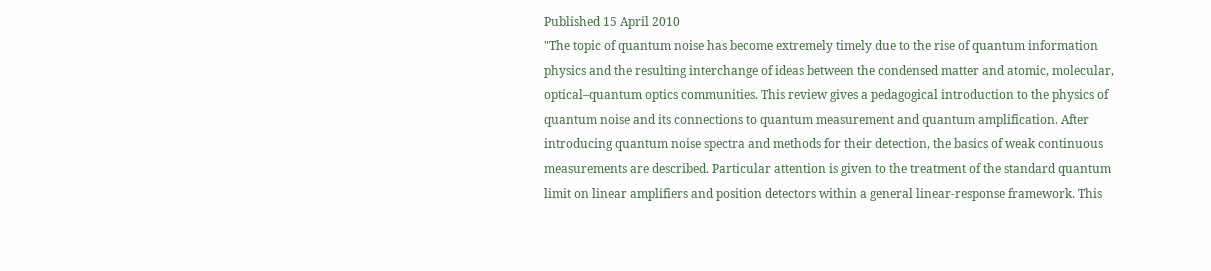Published 15 April 2010
"The topic of quantum noise has become extremely timely due to the rise of quantum information physics and the resulting interchange of ideas between the condensed matter and atomic, molecular, optical–quantum optics communities. This review gives a pedagogical introduction to the physics of quantum noise and its connections to quantum measurement and quantum amplification. After introducing quantum noise spectra and methods for their detection, the basics of weak continuous measurements are described. Particular attention is given to the treatment of the standard quantum limit on linear amplifiers and position detectors within a general linear-response framework. This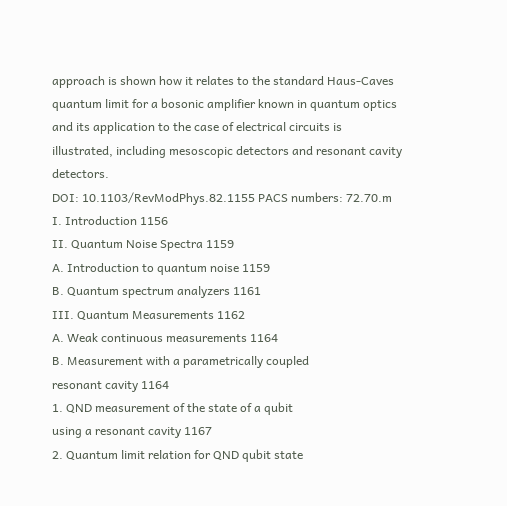approach is shown how it relates to the standard Haus-Caves quantum limit for a bosonic amplifier known in quantum optics and its application to the case of electrical circuits is illustrated, including mesoscopic detectors and resonant cavity detectors.
DOI: 10.1103/RevModPhys.82.1155 PACS numbers: 72.70.m
I. Introduction 1156
II. Quantum Noise Spectra 1159
A. Introduction to quantum noise 1159
B. Quantum spectrum analyzers 1161
III. Quantum Measurements 1162
A. Weak continuous measurements 1164
B. Measurement with a parametrically coupled
resonant cavity 1164
1. QND measurement of the state of a qubit
using a resonant cavity 1167
2. Quantum limit relation for QND qubit state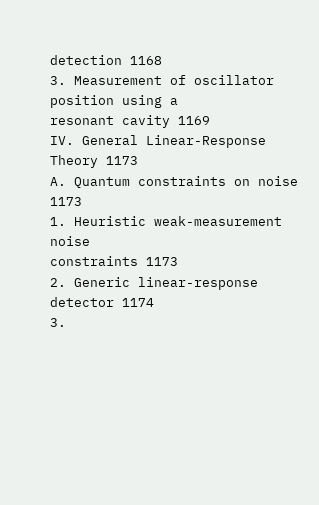detection 1168
3. Measurement of oscillator position using a
resonant cavity 1169
IV. General Linear-Response Theory 1173
A. Quantum constraints on noise 1173
1. Heuristic weak-measurement noise
constraints 1173
2. Generic linear-response detector 1174
3.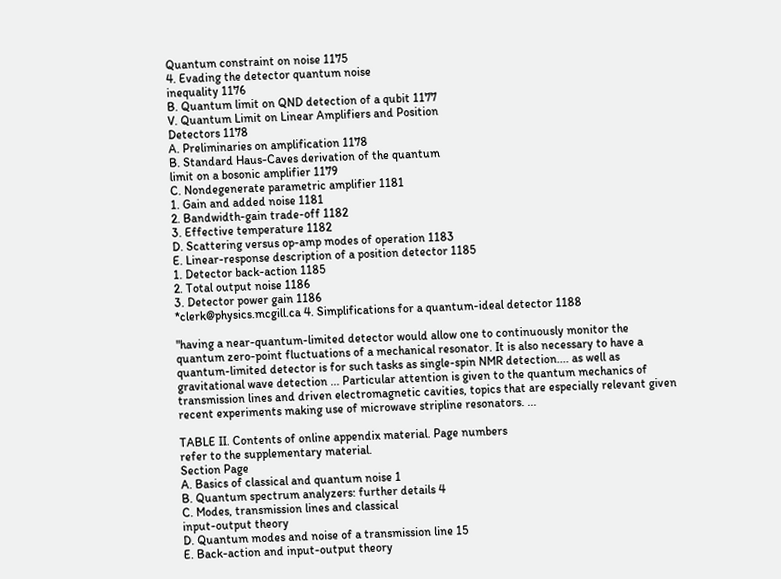Quantum constraint on noise 1175
4. Evading the detector quantum noise
inequality 1176
B. Quantum limit on QND detection of a qubit 1177
V. Quantum Limit on Linear Amplifiers and Position
Detectors 1178
A. Preliminaries on amplification 1178
B. Standard Haus-Caves derivation of the quantum
limit on a bosonic amplifier 1179
C. Nondegenerate parametric amplifier 1181
1. Gain and added noise 1181
2. Bandwidth-gain trade-off 1182
3. Effective temperature 1182
D. Scattering versus op-amp modes of operation 1183
E. Linear-response description of a position detector 1185
1. Detector back-action 1185
2. Total output noise 1186
3. Detector power gain 1186
*clerk@physics.mcgill.ca 4. Simplifications for a quantum-ideal detector 1188

"having a near-quantum-limited detector would allow one to continuously monitor the
quantum zero-point fluctuations of a mechanical resonator. It is also necessary to have a quantum-limited detector is for such tasks as single-spin NMR detection.... as well as gravitational wave detection ... Particular attention is given to the quantum mechanics of transmission lines and driven electromagnetic cavities, topics that are especially relevant given recent experiments making use of microwave stripline resonators. ...

TABLE II. Contents of online appendix material. Page numbers
refer to the supplementary material.
Section Page
A. Basics of classical and quantum noise 1
B. Quantum spectrum analyzers: further details 4
C. Modes, transmission lines and classical
input-output theory
D. Quantum modes and noise of a transmission line 15
E. Back-action and input-output theory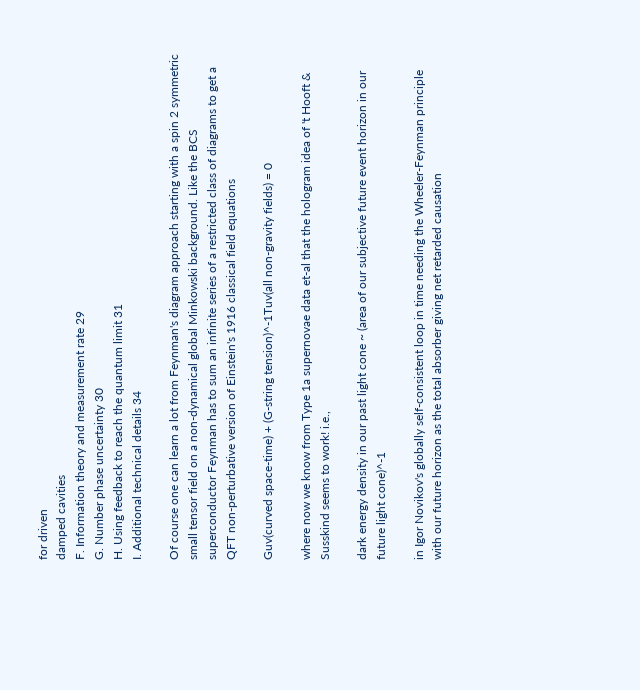for driven
damped cavities
F. Information theory and measurement rate 29
G. Number phase uncertainty 30
H. Using feedback to reach the quantum limit 31
I. Additional technical details 34

Of course one can learn a lot from Feynman's diagram approach starting with a spin 2 symmetric small tensor field on a non-dynamical global Minkowski background. Like the BCS superconductor Feynman has to sum an infinite series of a restricted class of diagrams to get a QFT non-perturbative version of Einstein's 1916 classical field equations

Guv(curved space-time) + (G-string tension)^-1Tuv(all non-gravity fields) = 0

where now we know from Type 1a supernovae data et-al that the hologram idea of 't Hooft & Susskind seems to work! i.e.,

dark energy density in our past light cone ~ (area of our subjective future event horizon in our future light cone)^-1

in Igor Novikov's globally self-consistent loop in time needing the Wheeler-Feynman principle with our future horizon as the total absorber giving net retarded causation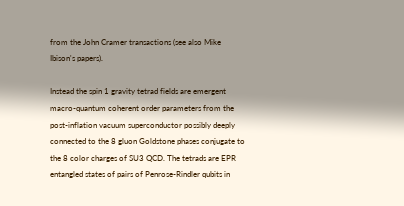from the John Cramer transactions (see also Mike Ibison's papers).

Instead the spin 1 gravity tetrad fields are emergent macro-quantum coherent order parameters from the post-inflation vacuum superconductor possibly deeply connected to the 8 gluon Goldstone phases conjugate to the 8 color charges of SU3 QCD. The tetrads are EPR entangled states of pairs of Penrose-Rindler qubits in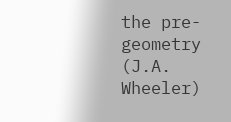the pre-geometry (J.A. Wheeler)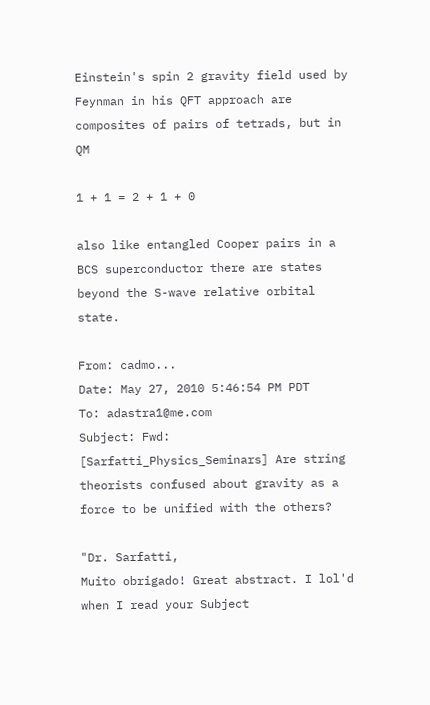Einstein's spin 2 gravity field used by Feynman in his QFT approach are composites of pairs of tetrads, but in QM

1 + 1 = 2 + 1 + 0

also like entangled Cooper pairs in a BCS superconductor there are states beyond the S-wave relative orbital state.

From: cadmo...
Date: May 27, 2010 5:46:54 PM PDT
To: adastra1@me.com
Subject: Fwd: [Sarfatti_Physics_Seminars] Are string theorists confused about gravity as a force to be unified with the others?

"Dr. Sarfatti,
Muito obrigado! Great abstract. I lol'd when I read your Subject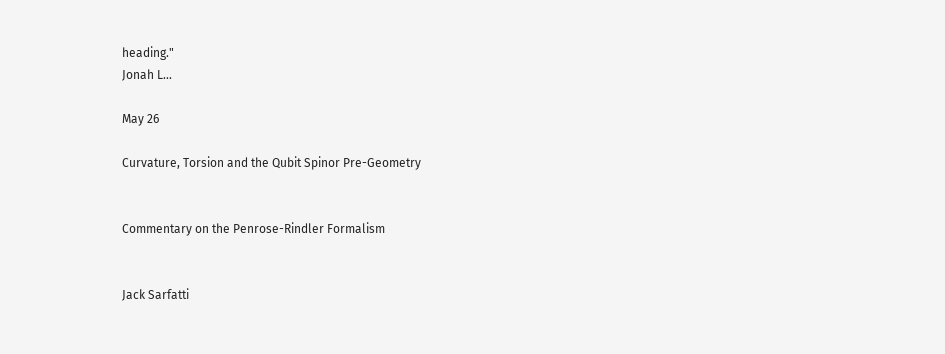heading."
Jonah L...

May 26

Curvature, Torsion and the Qubit Spinor Pre-Geometry


Commentary on the Penrose-Rindler Formalism


Jack Sarfatti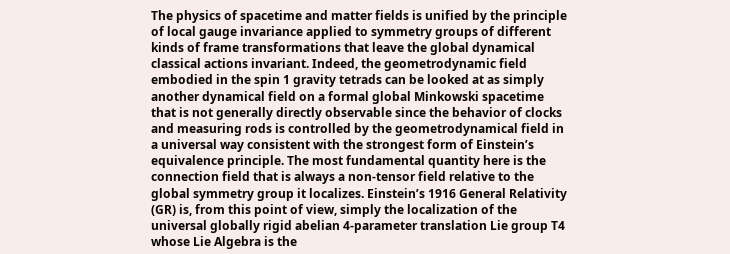The physics of spacetime and matter fields is unified by the principle of local gauge invariance applied to symmetry groups of different kinds of frame transformations that leave the global dynamical classical actions invariant. Indeed, the geometrodynamic field embodied in the spin 1 gravity tetrads can be looked at as simply another dynamical field on a formal global Minkowski spacetime that is not generally directly observable since the behavior of clocks and measuring rods is controlled by the geometrodynamical field in a universal way consistent with the strongest form of Einstein’s equivalence principle. The most fundamental quantity here is the connection field that is always a non-tensor field relative to the global symmetry group it localizes. Einstein’s 1916 General Relativity (GR) is, from this point of view, simply the localization of the universal globally rigid abelian 4-parameter translation Lie group T4 whose Lie Algebra is the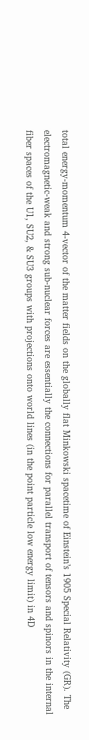total energy-momentum 4-vector of the matter fields on the globally flat Minkowski spacetime of Einstein’s 1905 Special Relativity (GR). The electromagnetic-weak and strong sub-nuclear forces are essentially the connections for parallel transport of tensors and spinors in the internal fiber spaces of the U1, SU2, & SU3 groups with projections onto world lines (in the point particle low energy limit) in 4D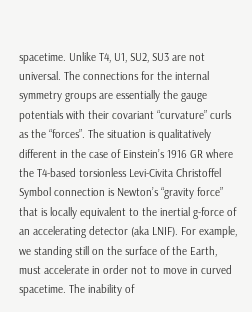spacetime. Unlike T4, U1, SU2, SU3 are not universal. The connections for the internal symmetry groups are essentially the gauge potentials with their covariant “curvature” curls as the “forces”. The situation is qualitatively different in the case of Einstein’s 1916 GR where the T4-based torsionless Levi-Civita Christoffel Symbol connection is Newton’s “gravity force” that is locally equivalent to the inertial g-force of an accelerating detector (aka LNIF). For example, we standing still on the surface of the Earth, must accelerate in order not to move in curved spacetime. The inability of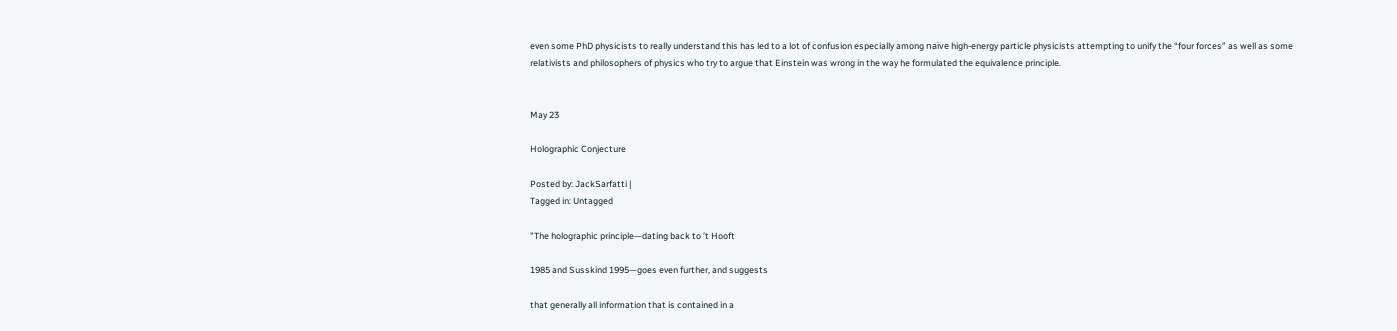even some PhD physicists to really understand this has led to a lot of confusion especially among naïve high-energy particle physicists attempting to unify the “four forces” as well as some relativists and philosophers of physics who try to argue that Einstein was wrong in the way he formulated the equivalence principle.


May 23

Holographic Conjecture

Posted by: JackSarfatti |
Tagged in: Untagged

"The holographic principle—dating back to ’t Hooft

1985 and Susskind 1995—goes even further, and suggests

that generally all information that is contained in a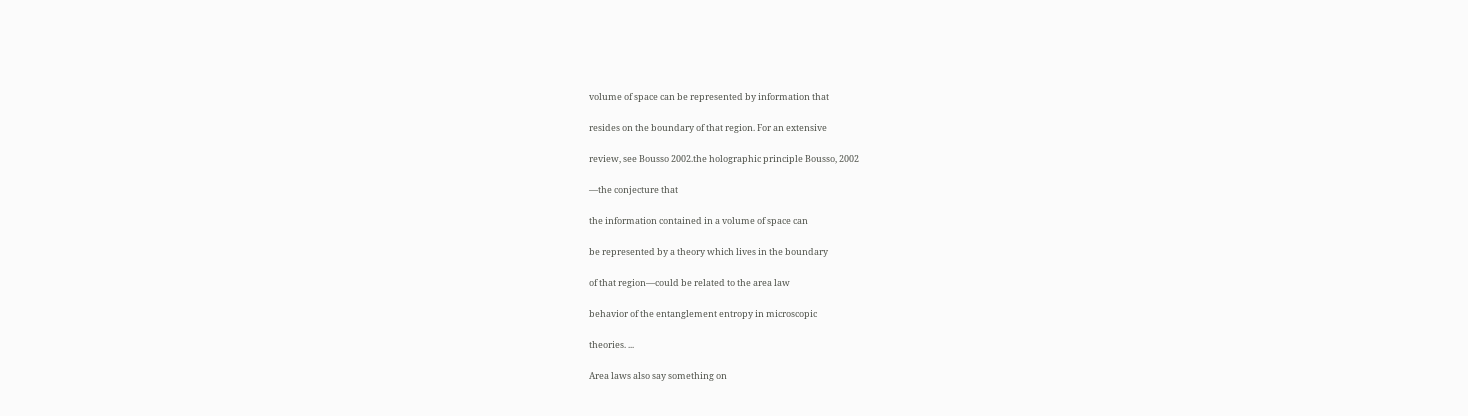volume of space can be represented by information that

resides on the boundary of that region. For an extensive

review, see Bousso 2002.the holographic principle Bousso, 2002

—the conjecture that

the information contained in a volume of space can

be represented by a theory which lives in the boundary

of that region—could be related to the area law

behavior of the entanglement entropy in microscopic

theories. ...

Area laws also say something on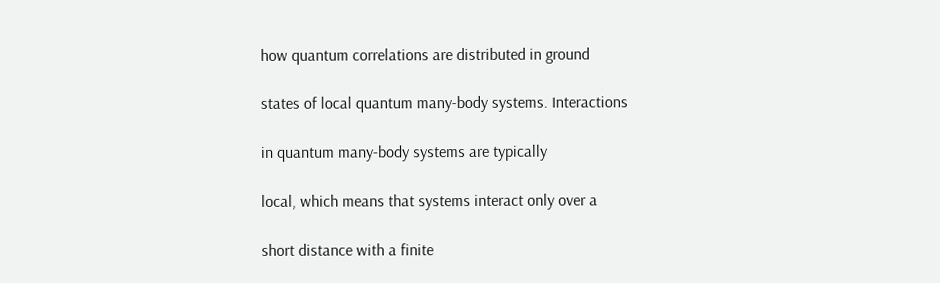how quantum correlations are distributed in ground

states of local quantum many-body systems. Interactions

in quantum many-body systems are typically

local, which means that systems interact only over a

short distance with a finite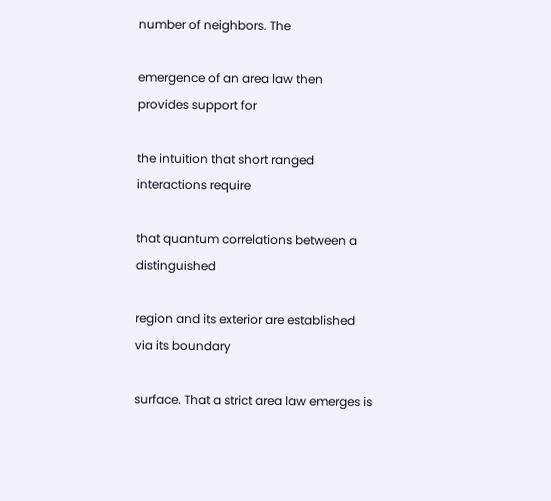number of neighbors. The

emergence of an area law then provides support for

the intuition that short ranged interactions require

that quantum correlations between a distinguished

region and its exterior are established via its boundary

surface. That a strict area law emerges is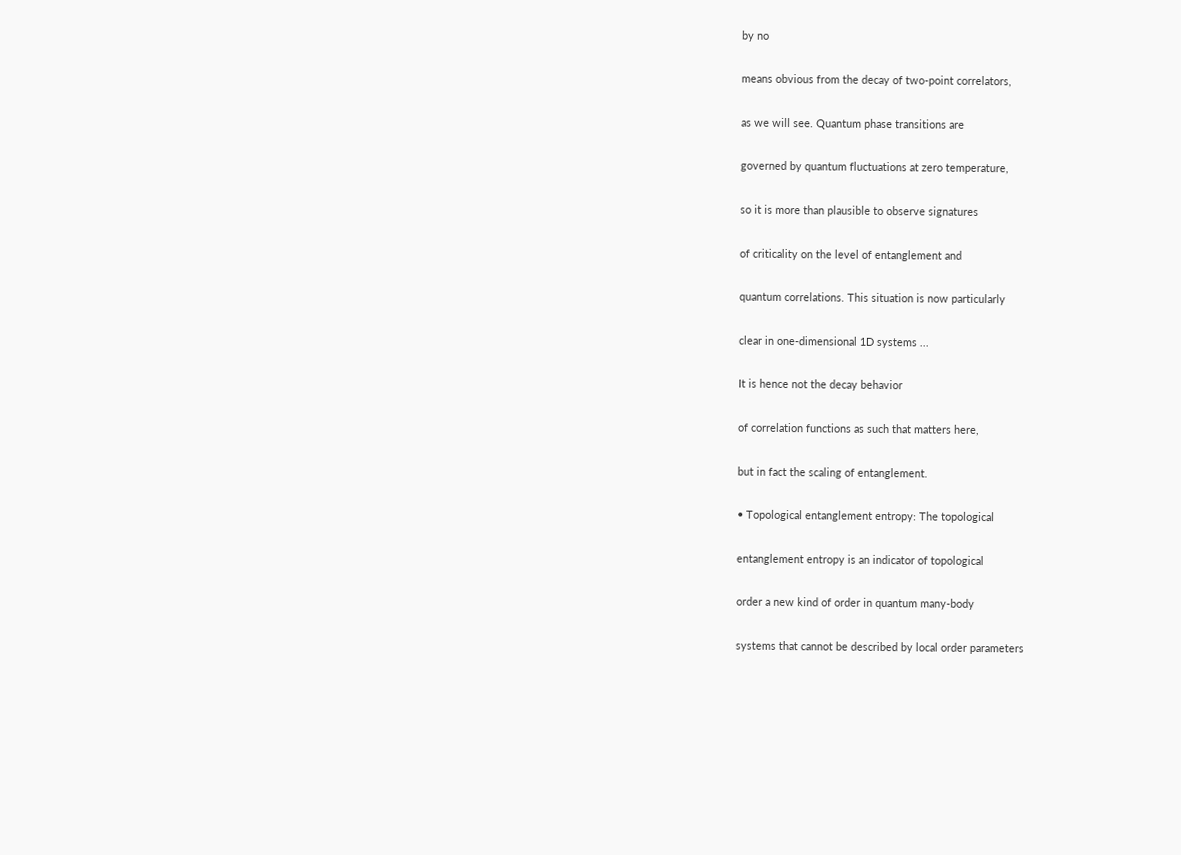by no

means obvious from the decay of two-point correlators,

as we will see. Quantum phase transitions are

governed by quantum fluctuations at zero temperature,

so it is more than plausible to observe signatures

of criticality on the level of entanglement and

quantum correlations. This situation is now particularly

clear in one-dimensional 1D systems ...

It is hence not the decay behavior

of correlation functions as such that matters here,

but in fact the scaling of entanglement.

• Topological entanglement entropy: The topological

entanglement entropy is an indicator of topological

order a new kind of order in quantum many-body

systems that cannot be described by local order parameters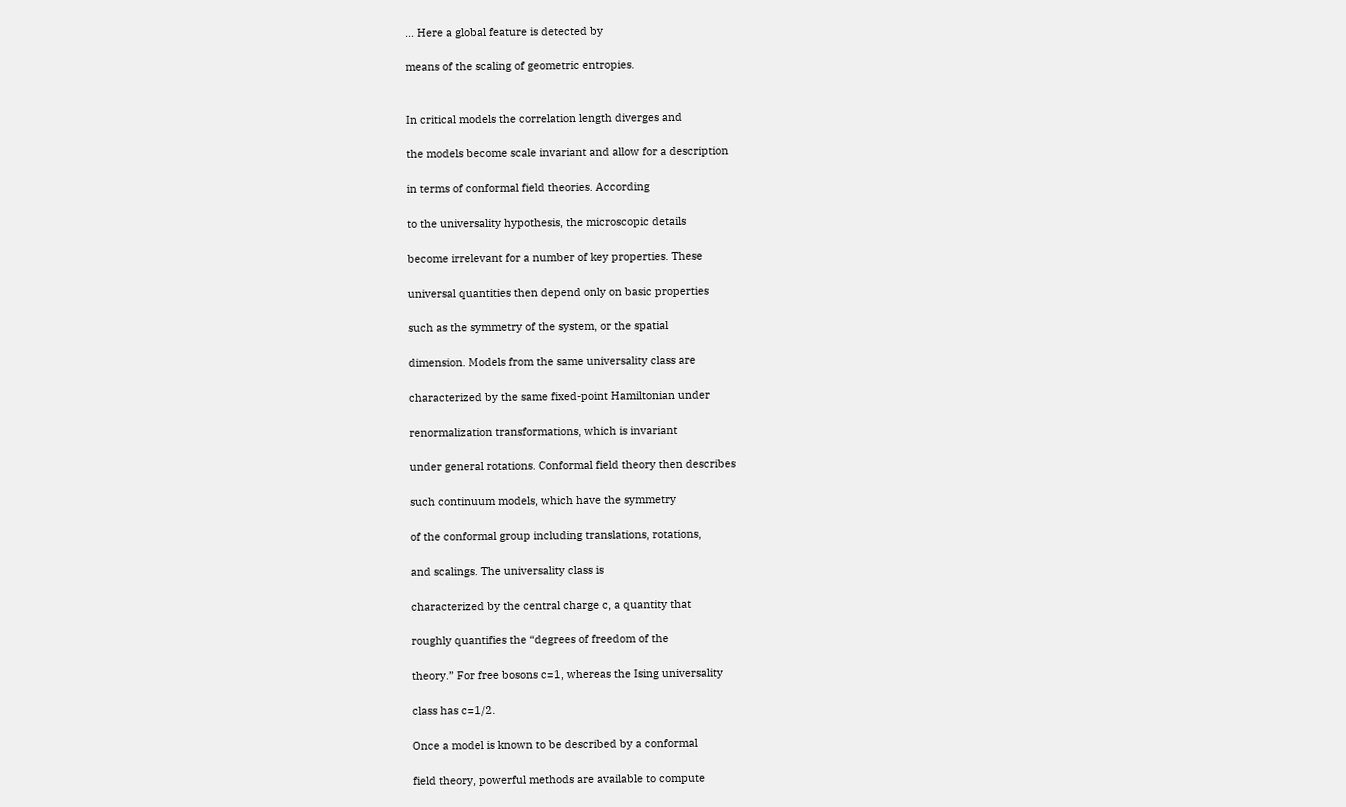... Here a global feature is detected by

means of the scaling of geometric entropies.


In critical models the correlation length diverges and

the models become scale invariant and allow for a description

in terms of conformal field theories. According

to the universality hypothesis, the microscopic details

become irrelevant for a number of key properties. These

universal quantities then depend only on basic properties

such as the symmetry of the system, or the spatial

dimension. Models from the same universality class are

characterized by the same fixed-point Hamiltonian under

renormalization transformations, which is invariant

under general rotations. Conformal field theory then describes

such continuum models, which have the symmetry

of the conformal group including translations, rotations,

and scalings. The universality class is

characterized by the central charge c, a quantity that

roughly quantifies the “degrees of freedom of the

theory.” For free bosons c=1, whereas the Ising universality

class has c=1/2.

Once a model is known to be described by a conformal

field theory, powerful methods are available to compute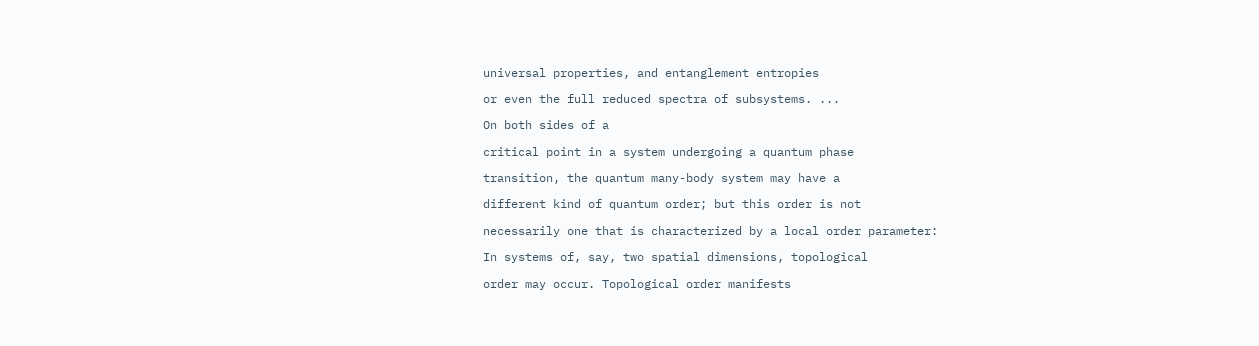universal properties, and entanglement entropies

or even the full reduced spectra of subsystems. ...

On both sides of a

critical point in a system undergoing a quantum phase

transition, the quantum many-body system may have a

different kind of quantum order; but this order is not

necessarily one that is characterized by a local order parameter:

In systems of, say, two spatial dimensions, topological

order may occur. Topological order manifests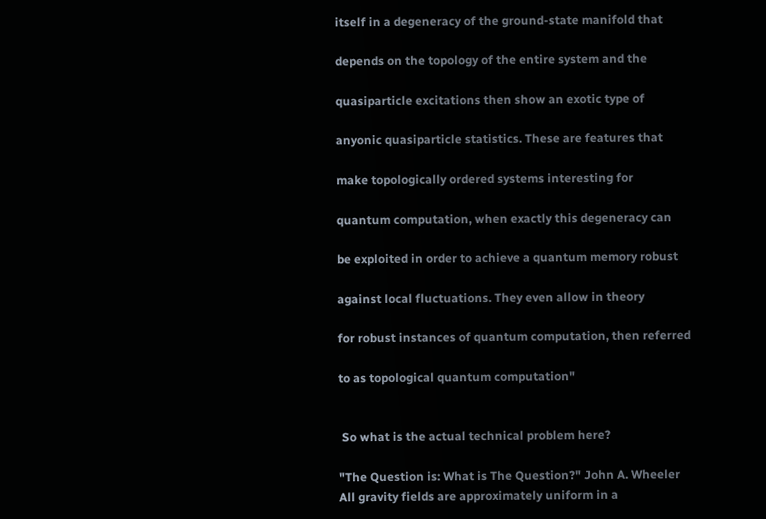itself in a degeneracy of the ground-state manifold that

depends on the topology of the entire system and the

quasiparticle excitations then show an exotic type of

anyonic quasiparticle statistics. These are features that

make topologically ordered systems interesting for

quantum computation, when exactly this degeneracy can

be exploited in order to achieve a quantum memory robust

against local fluctuations. They even allow in theory

for robust instances of quantum computation, then referred

to as topological quantum computation"


 So what is the actual technical problem here?

"The Question is: What is The Question?" John A. Wheeler
All gravity fields are approximately uniform in a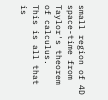small region of 4D space-time from Taylor's theorem of calculus.
This is all that is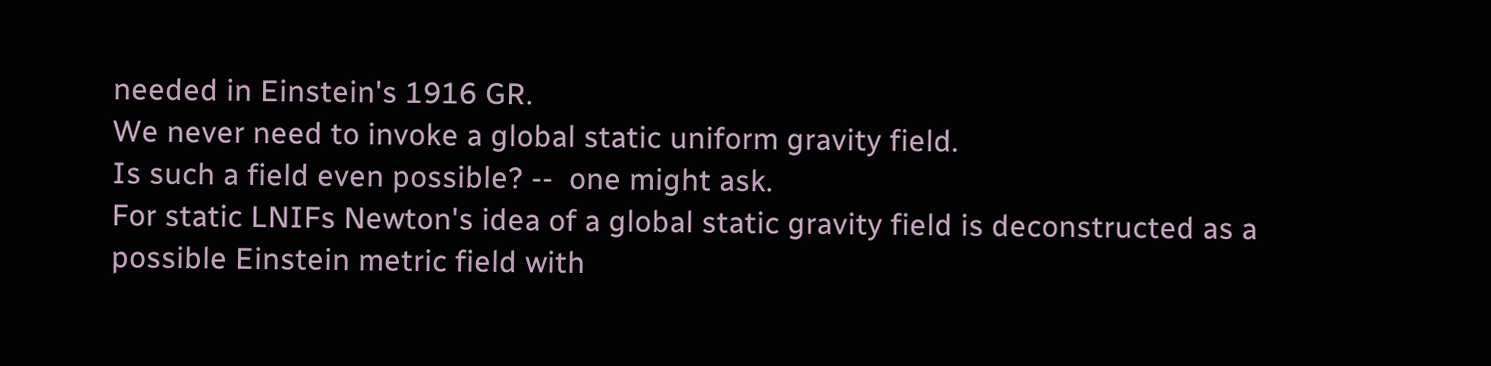needed in Einstein's 1916 GR.
We never need to invoke a global static uniform gravity field.
Is such a field even possible? --  one might ask.
For static LNIFs Newton's idea of a global static gravity field is deconstructed as a possible Einstein metric field with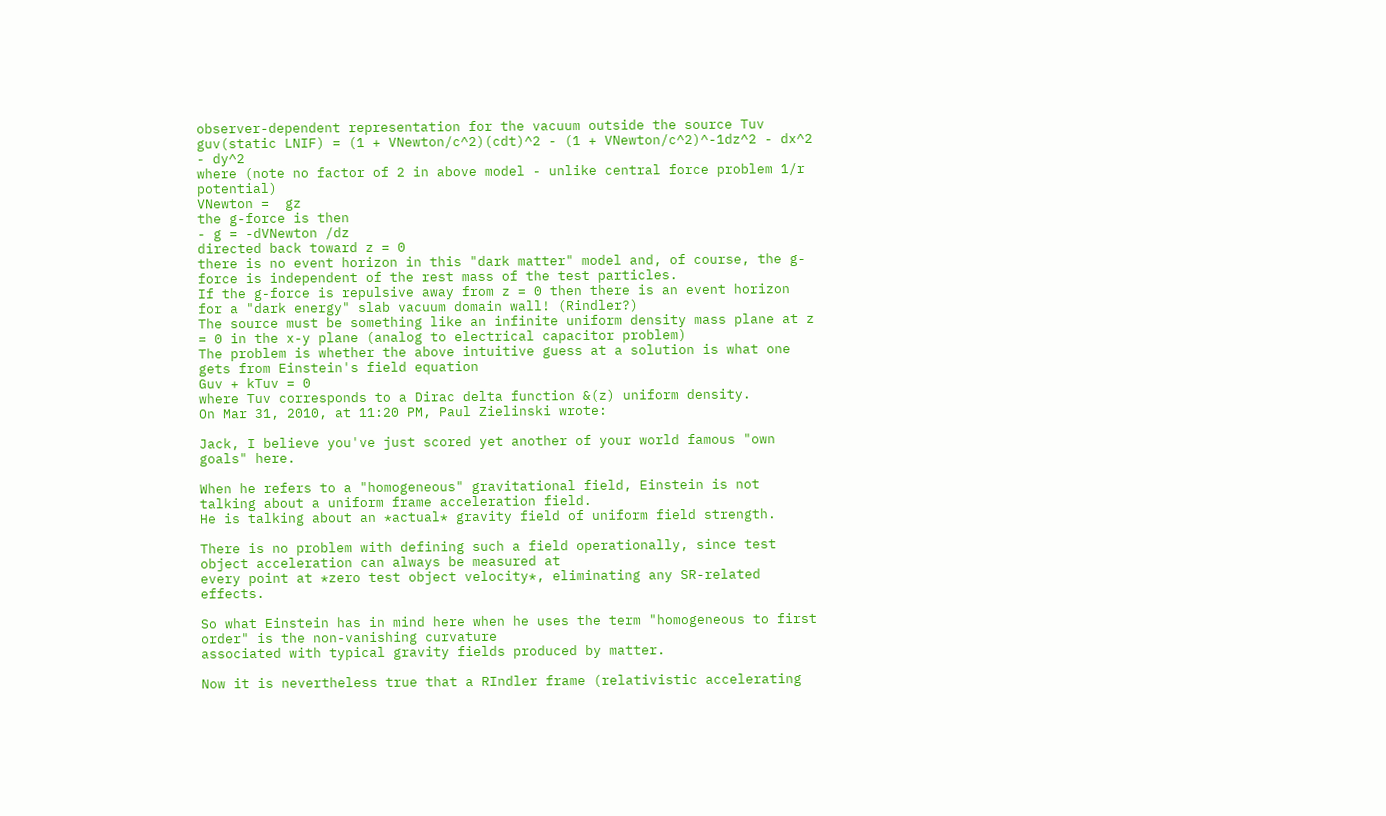observer-dependent representation for the vacuum outside the source Tuv
guv(static LNIF) = (1 + VNewton/c^2)(cdt)^2 - (1 + VNewton/c^2)^-1dz^2 - dx^2 - dy^2
where (note no factor of 2 in above model - unlike central force problem 1/r potential)
VNewton =  gz
the g-force is then
- g = -dVNewton /dz
directed back toward z = 0
there is no event horizon in this "dark matter" model and, of course, the g-force is independent of the rest mass of the test particles.
If the g-force is repulsive away from z = 0 then there is an event horizon for a "dark energy" slab vacuum domain wall! (Rindler?)
The source must be something like an infinite uniform density mass plane at z = 0 in the x-y plane (analog to electrical capacitor problem)
The problem is whether the above intuitive guess at a solution is what one gets from Einstein's field equation
Guv + kTuv = 0
where Tuv corresponds to a Dirac delta function &(z) uniform density.
On Mar 31, 2010, at 11:20 PM, Paul Zielinski wrote:

Jack, I believe you've just scored yet another of your world famous "own goals" here.

When he refers to a "homogeneous" gravitational field, Einstein is not talking about a uniform frame acceleration field.
He is talking about an *actual* gravity field of uniform field strength.

There is no problem with defining such a field operationally, since test object acceleration can always be measured at
every point at *zero test object velocity*, eliminating any SR-related effects.

So what Einstein has in mind here when he uses the term "homogeneous to first order" is the non-vanishing curvature
associated with typical gravity fields produced by matter.

Now it is nevertheless true that a RIndler frame (relativistic accelerating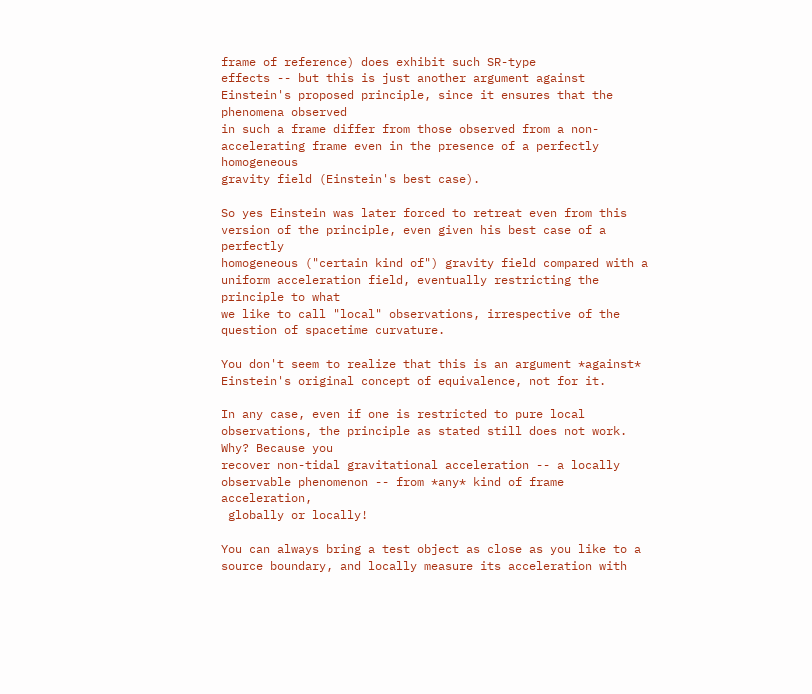frame of reference) does exhibit such SR-type
effects -- but this is just another argument against Einstein's proposed principle, since it ensures that the phenomena observed
in such a frame differ from those observed from a non-accelerating frame even in the presence of a perfectly homogeneous
gravity field (Einstein's best case).

So yes Einstein was later forced to retreat even from this version of the principle, even given his best case of a perfectly
homogeneous ("certain kind of") gravity field compared with a uniform acceleration field, eventually restricting the principle to what
we like to call "local" observations, irrespective of the question of spacetime curvature.

You don't seem to realize that this is an argument *against* Einstein's original concept of equivalence, not for it.

In any case, even if one is restricted to pure local observations, the principle as stated still does not work. Why? Because you
recover non-tidal gravitational acceleration -- a locally observable phenomenon -- from *any* kind of frame acceleration,
 globally or locally!

You can always bring a test object as close as you like to a source boundary, and locally measure its acceleration with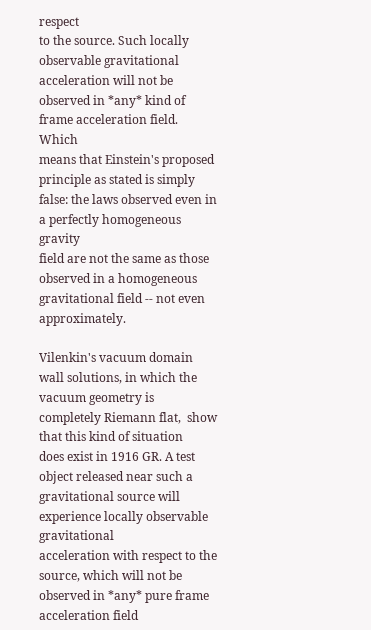respect
to the source. Such locally observable gravitational acceleration will not be observed in *any* kind of frame acceleration field. Which
means that Einstein's proposed principle as stated is simply false: the laws observed even in a perfectly homogeneous gravity
field are not the same as those observed in a homogeneous gravitational field -- not even approximately.

Vilenkin's vacuum domain wall solutions, in which the vacuum geometry is completely Riemann flat,  show that this kind of situation
does exist in 1916 GR. A test object released near such a gravitational source will experience locally observable gravitational
acceleration with respect to the source, which will not be observed in *any* pure frame acceleration field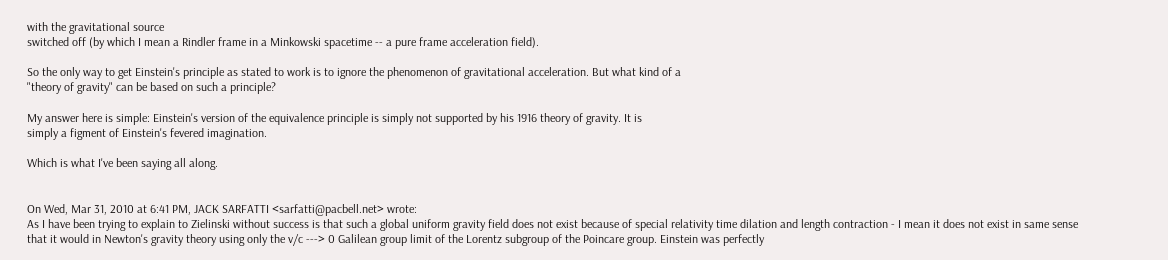with the gravitational source
switched off (by which I mean a Rindler frame in a Minkowski spacetime -- a pure frame acceleration field).

So the only way to get Einstein's principle as stated to work is to ignore the phenomenon of gravitational acceleration. But what kind of a
"theory of gravity" can be based on such a principle?

My answer here is simple: Einstein's version of the equivalence principle is simply not supported by his 1916 theory of gravity. It is
simply a figment of Einstein's fevered imagination.

Which is what I've been saying all along.


On Wed, Mar 31, 2010 at 6:41 PM, JACK SARFATTI <sarfatti@pacbell.net> wrote:
As I have been trying to explain to Zielinski without success is that such a global uniform gravity field does not exist because of special relativity time dilation and length contraction - I mean it does not exist in same sense that it would in Newton's gravity theory using only the v/c ---> 0 Galilean group limit of the Lorentz subgroup of the Poincare group. Einstein was perfectly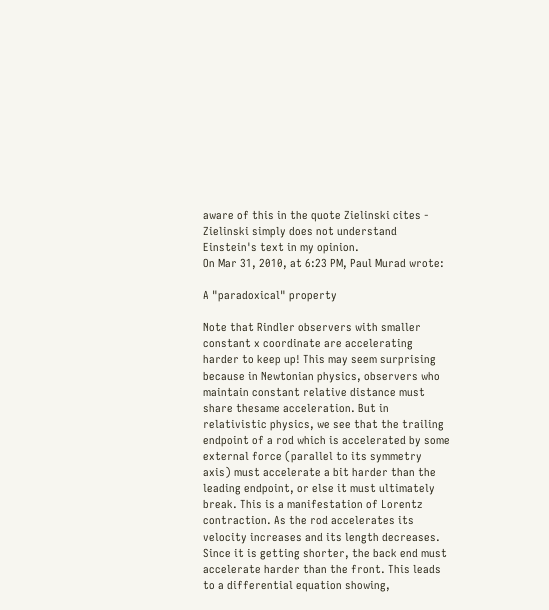aware of this in the quote Zielinski cites - Zielinski simply does not understand Einstein's text in my opinion.
On Mar 31, 2010, at 6:23 PM, Paul Murad wrote:

A "paradoxical" property

Note that Rindler observers with smaller constant x coordinate are accelerating harder to keep up! This may seem surprising because in Newtonian physics, observers who maintain constant relative distance must share thesame acceleration. But in relativistic physics, we see that the trailing endpoint of a rod which is accelerated by some external force (parallel to its symmetry axis) must accelerate a bit harder than the leading endpoint, or else it must ultimately break. This is a manifestation of Lorentz contraction. As the rod accelerates its velocity increases and its length decreases. Since it is getting shorter, the back end must accelerate harder than the front. This leads to a differential equation showing,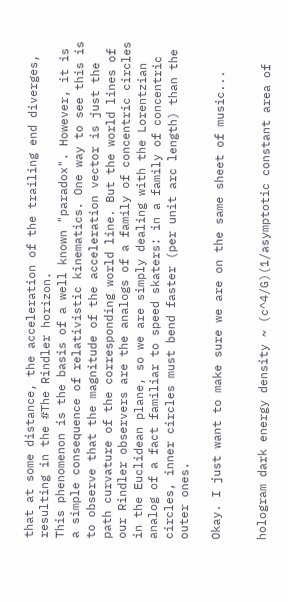that at some distance, the acceleration of the trailing end diverges, resulting in the #The Rindler horizon.
This phenomenon is the basis of a well known "paradox". However, it is a simple consequence of relativistic kinematics. One way to see this is to observe that the magnitude of the acceleration vector is just the path curvature of the corresponding world line. But the world lines of our Rindler observers are the analogs of a family of concentric circles in the Euclidean plane, so we are simply dealing with the Lorentzian analog of a fact familiar to speed skaters: in a family of concentric circles, inner circles must bend faster (per unit arc length) than the outer ones.

Okay. I just want to make sure we are on the same sheet of music...


hologram dark energy density ~ (c^4/G)(1/asymptotic constant area of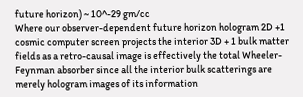future horizon) ~ 10^-29 gm/cc
Where our observer-dependent future horizon hologram 2D +1 cosmic computer screen projects the interior 3D + 1 bulk matter fields as a retro-causal image is effectively the total Wheeler-Feynman absorber since all the interior bulk scatterings are merely hologram images of its information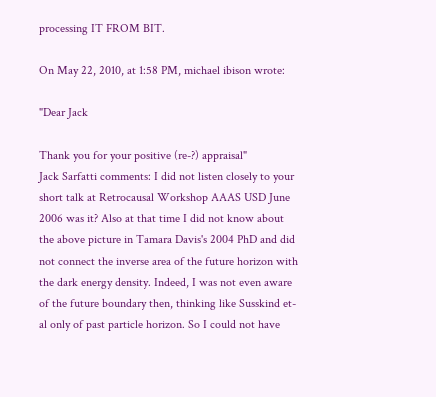processing IT FROM BIT.

On May 22, 2010, at 1:58 PM, michael ibison wrote:

"Dear Jack

Thank you for your positive (re-?) appraisal"
Jack Sarfatti comments: I did not listen closely to your short talk at Retrocausal Workshop AAAS USD June 2006 was it? Also at that time I did not know about the above picture in Tamara Davis's 2004 PhD and did not connect the inverse area of the future horizon with the dark energy density. Indeed, I was not even aware of the future boundary then, thinking like Susskind et-al only of past particle horizon. So I could not have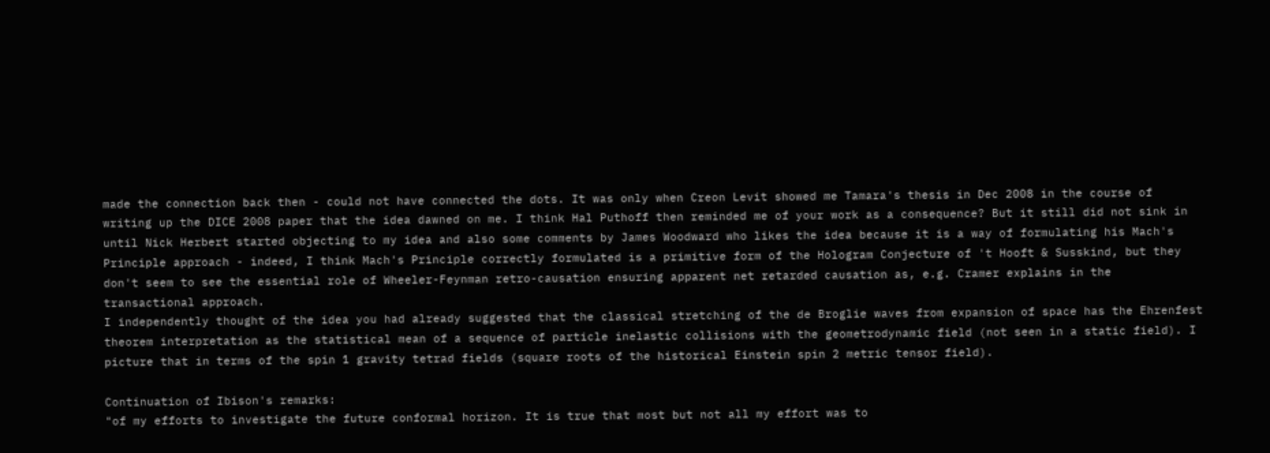made the connection back then - could not have connected the dots. It was only when Creon Levit showed me Tamara's thesis in Dec 2008 in the course of writing up the DICE 2008 paper that the idea dawned on me. I think Hal Puthoff then reminded me of your work as a consequence? But it still did not sink in until Nick Herbert started objecting to my idea and also some comments by James Woodward who likes the idea because it is a way of formulating his Mach's Principle approach - indeed, I think Mach's Principle correctly formulated is a primitive form of the Hologram Conjecture of 't Hooft & Susskind, but they don't seem to see the essential role of Wheeler-Feynman retro-causation ensuring apparent net retarded causation as, e.g. Cramer explains in the transactional approach.
I independently thought of the idea you had already suggested that the classical stretching of the de Broglie waves from expansion of space has the Ehrenfest theorem interpretation as the statistical mean of a sequence of particle inelastic collisions with the geometrodynamic field (not seen in a static field). I picture that in terms of the spin 1 gravity tetrad fields (square roots of the historical Einstein spin 2 metric tensor field).

Continuation of Ibison's remarks:
"of my efforts to investigate the future conformal horizon. It is true that most but not all my effort was to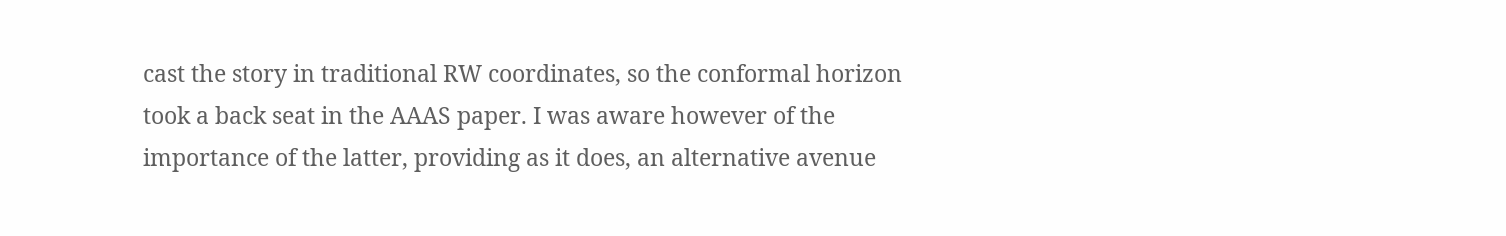cast the story in traditional RW coordinates, so the conformal horizon took a back seat in the AAAS paper. I was aware however of the importance of the latter, providing as it does, an alternative avenue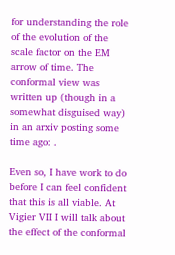for understanding the role of the evolution of the scale factor on the EM arrow of time. The conformal view was written up (though in a somewhat disguised way) in an arxiv posting some time ago: .

Even so, I have work to do before I can feel confident that this is all viable. At Vigier VII I will talk about the effect of the conformal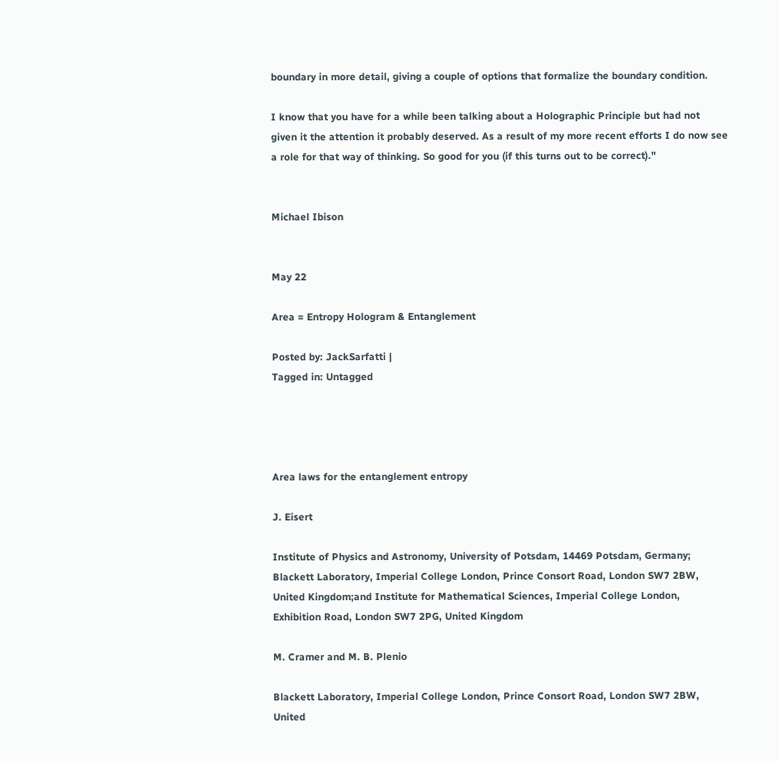boundary in more detail, giving a couple of options that formalize the boundary condition.

I know that you have for a while been talking about a Holographic Principle but had not given it the attention it probably deserved. As a result of my more recent efforts I do now see a role for that way of thinking. So good for you (if this turns out to be correct)."


Michael Ibison


May 22

Area = Entropy Hologram & Entanglement

Posted by: JackSarfatti |
Tagged in: Untagged




Area laws for the entanglement entropy

J. Eisert

Institute of Physics and Astronomy, University of Potsdam, 14469 Potsdam, Germany; Blackett Laboratory, Imperial College London, Prince Consort Road, London SW7 2BW, United Kingdom;and Institute for Mathematical Sciences, Imperial College London, Exhibition Road, London SW7 2PG, United Kingdom

M. Cramer and M. B. Plenio

Blackett Laboratory, Imperial College London, Prince Consort Road, London SW7 2BW, United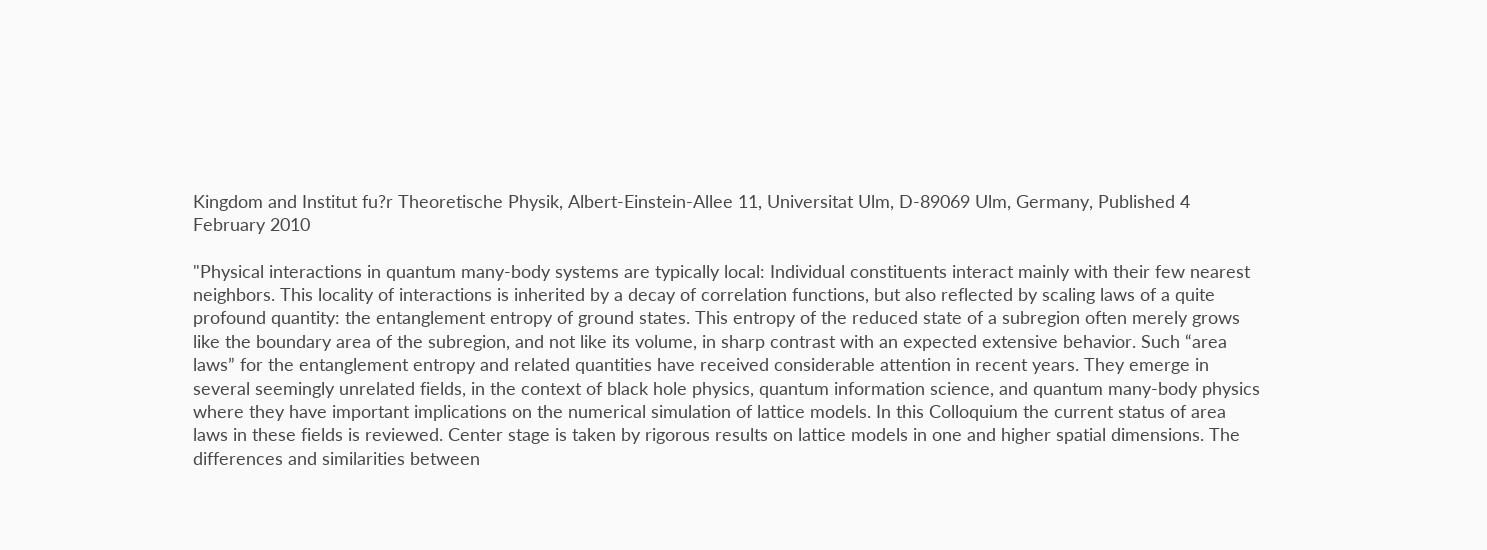Kingdom and Institut fu?r Theoretische Physik, Albert-Einstein-Allee 11, Universitat Ulm, D-89069 Ulm, Germany, Published 4 February 2010

"Physical interactions in quantum many-body systems are typically local: Individual constituents interact mainly with their few nearest neighbors. This locality of interactions is inherited by a decay of correlation functions, but also reflected by scaling laws of a quite profound quantity: the entanglement entropy of ground states. This entropy of the reduced state of a subregion often merely grows like the boundary area of the subregion, and not like its volume, in sharp contrast with an expected extensive behavior. Such “area laws” for the entanglement entropy and related quantities have received considerable attention in recent years. They emerge in several seemingly unrelated fields, in the context of black hole physics, quantum information science, and quantum many-body physics where they have important implications on the numerical simulation of lattice models. In this Colloquium the current status of area laws in these fields is reviewed. Center stage is taken by rigorous results on lattice models in one and higher spatial dimensions. The differences and similarities between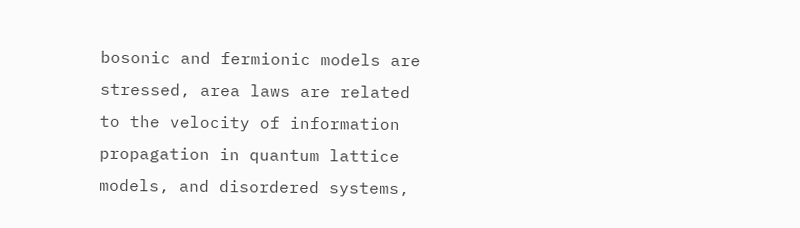bosonic and fermionic models are stressed, area laws are related to the velocity of information propagation in quantum lattice models, and disordered systems,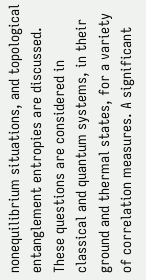nonequilibrium situations, and topological entanglement entropies are discussed. These questions are considered in classical and quantum systems, in their ground and thermal states, for a variety of correlation measures. A significant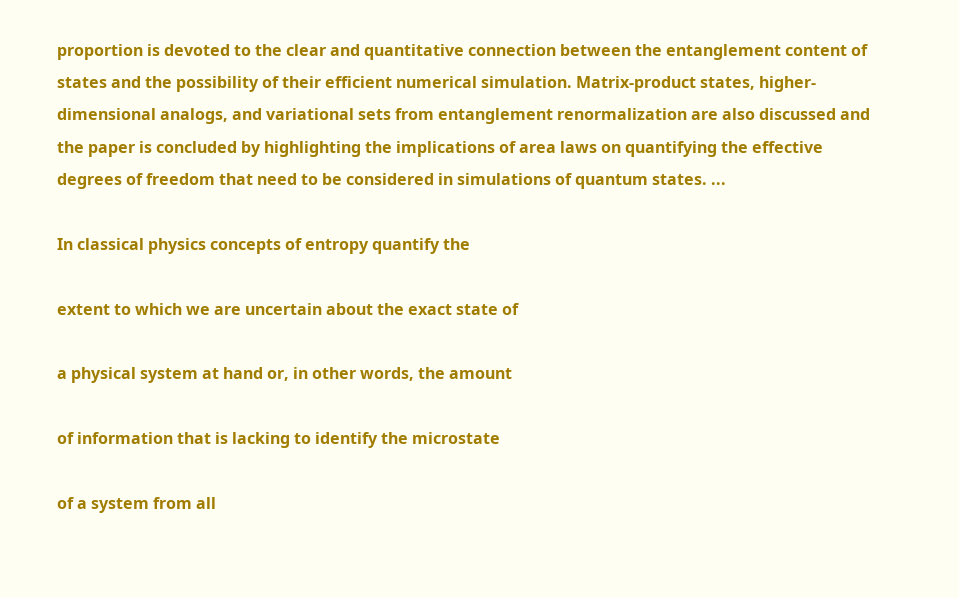proportion is devoted to the clear and quantitative connection between the entanglement content of states and the possibility of their efficient numerical simulation. Matrix-product states, higher-dimensional analogs, and variational sets from entanglement renormalization are also discussed and the paper is concluded by highlighting the implications of area laws on quantifying the effective degrees of freedom that need to be considered in simulations of quantum states. ...

In classical physics concepts of entropy quantify the

extent to which we are uncertain about the exact state of

a physical system at hand or, in other words, the amount

of information that is lacking to identify the microstate

of a system from all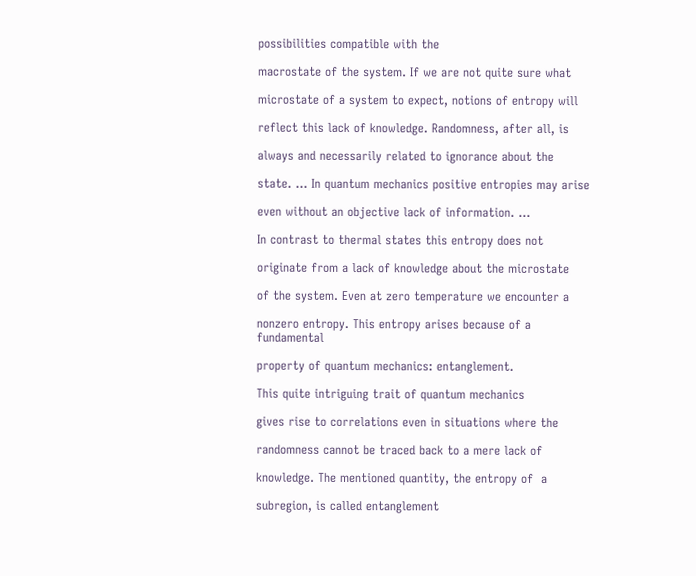possibilities compatible with the

macrostate of the system. If we are not quite sure what

microstate of a system to expect, notions of entropy will

reflect this lack of knowledge. Randomness, after all, is

always and necessarily related to ignorance about the

state. ... In quantum mechanics positive entropies may arise

even without an objective lack of information. ...

In contrast to thermal states this entropy does not

originate from a lack of knowledge about the microstate

of the system. Even at zero temperature we encounter a

nonzero entropy. This entropy arises because of a fundamental

property of quantum mechanics: entanglement.

This quite intriguing trait of quantum mechanics

gives rise to correlations even in situations where the

randomness cannot be traced back to a mere lack of

knowledge. The mentioned quantity, the entropy of  a

subregion, is called entanglement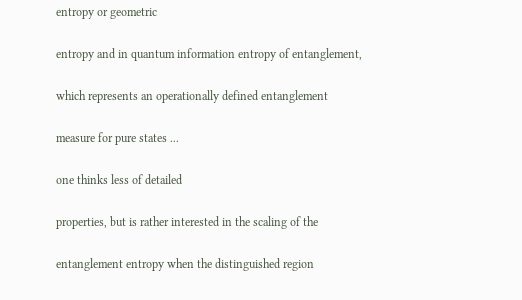entropy or geometric

entropy and in quantum information entropy of entanglement,

which represents an operationally defined entanglement

measure for pure states ...

one thinks less of detailed

properties, but is rather interested in the scaling of the

entanglement entropy when the distinguished region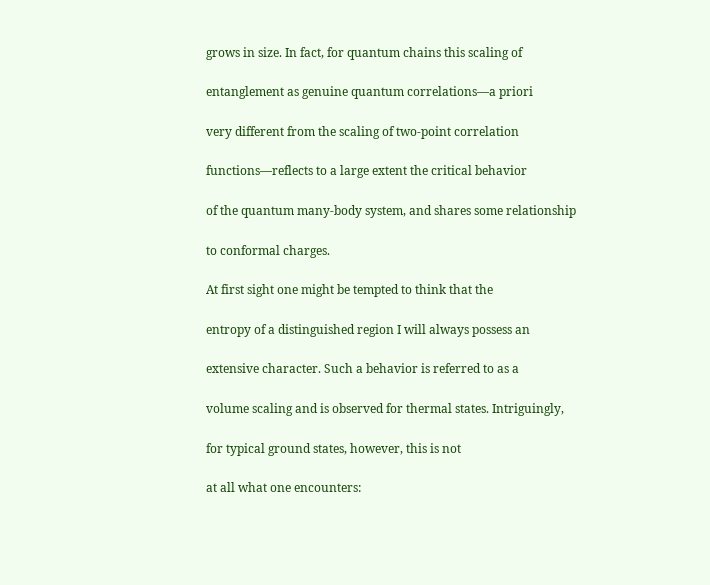grows in size. In fact, for quantum chains this scaling of

entanglement as genuine quantum correlations—a priori

very different from the scaling of two-point correlation

functions—reflects to a large extent the critical behavior

of the quantum many-body system, and shares some relationship

to conformal charges.

At first sight one might be tempted to think that the

entropy of a distinguished region I will always possess an

extensive character. Such a behavior is referred to as a

volume scaling and is observed for thermal states. Intriguingly,

for typical ground states, however, this is not

at all what one encounters: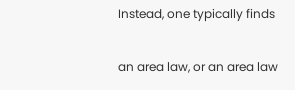Instead, one typically finds

an area law, or an area law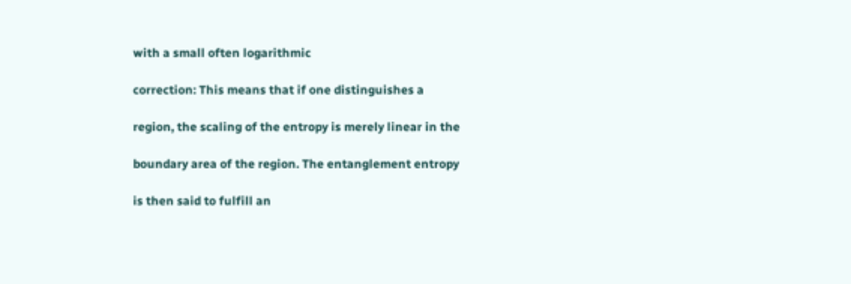with a small often logarithmic

correction: This means that if one distinguishes a

region, the scaling of the entropy is merely linear in the

boundary area of the region. The entanglement entropy

is then said to fulfill an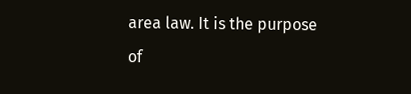area law. It is the purpose of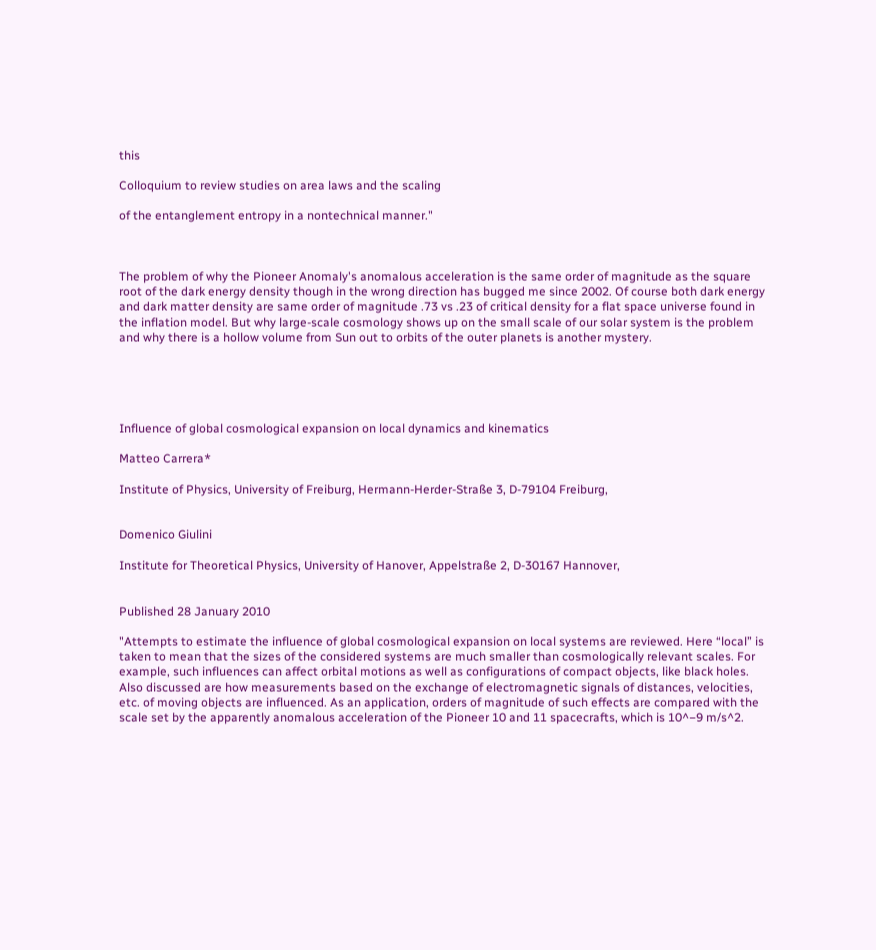this

Colloquium to review studies on area laws and the scaling

of the entanglement entropy in a nontechnical manner."



The problem of why the Pioneer Anomaly's anomalous acceleration is the same order of magnitude as the square root of the dark energy density though in the wrong direction has bugged me since 2002. Of course both dark energy and dark matter density are same order of magnitude .73 vs .23 of critical density for a flat space universe found in the inflation model. But why large-scale cosmology shows up on the small scale of our solar system is the problem and why there is a hollow volume from Sun out to orbits of the outer planets is another mystery.





Influence of global cosmological expansion on local dynamics and kinematics

Matteo Carrera*

Institute of Physics, University of Freiburg, Hermann-Herder-Straße 3, D-79104 Freiburg,


Domenico Giulini

Institute for Theoretical Physics, University of Hanover, Appelstraße 2, D-30167 Hannover,


Published 28 January 2010

"Attempts to estimate the influence of global cosmological expansion on local systems are reviewed. Here “local” is taken to mean that the sizes of the considered systems are much smaller than cosmologically relevant scales. For example, such influences can affect orbital motions as well as configurations of compact objects, like black holes. Also discussed are how measurements based on the exchange of electromagnetic signals of distances, velocities, etc. of moving objects are influenced. As an application, orders of magnitude of such effects are compared with the scale set by the apparently anomalous acceleration of the Pioneer 10 and 11 spacecrafts, which is 10^−9 m/s^2.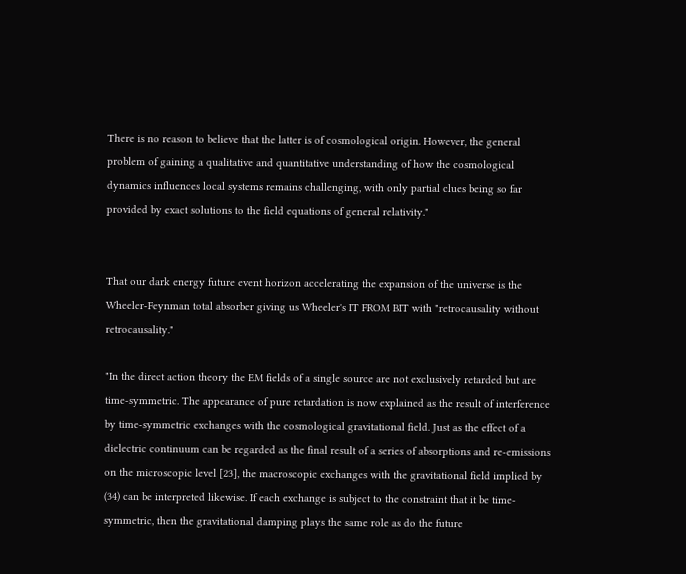There is no reason to believe that the latter is of cosmological origin. However, the general problem of gaining a qualitative and quantitative understanding of how the cosmological dynamics influences local systems remains challenging, with only partial clues being so far provided by exact solutions to the field equations of general relativity."


That our dark energy future event horizon accelerating the expansion of the universe is the Wheeler-Feynman total absorber giving us Wheeler's IT FROM BIT with "retrocausality without retrocausality."

"In the direct action theory the EM fields of a single source are not exclusively retarded but are time-symmetric. The appearance of pure retardation is now explained as the result of interference by time-symmetric exchanges with the cosmological gravitational field. Just as the effect of a dielectric continuum can be regarded as the final result of a series of absorptions and re-emissions on the microscopic level [23], the macroscopic exchanges with the gravitational field implied by (34) can be interpreted likewise. If each exchange is subject to the constraint that it be time- symmetric, then the gravitational damping plays the same role as do the future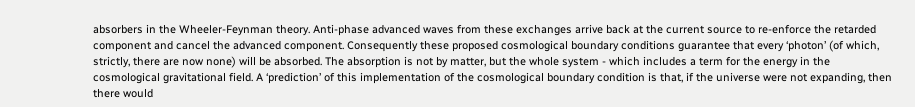absorbers in the Wheeler-Feynman theory. Anti-phase advanced waves from these exchanges arrive back at the current source to re-enforce the retarded component and cancel the advanced component. Consequently these proposed cosmological boundary conditions guarantee that every ‘photon’ (of which, strictly, there are now none) will be absorbed. The absorption is not by matter, but the whole system - which includes a term for the energy in the cosmological gravitational field. A ‘prediction’ of this implementation of the cosmological boundary condition is that, if the universe were not expanding, then there would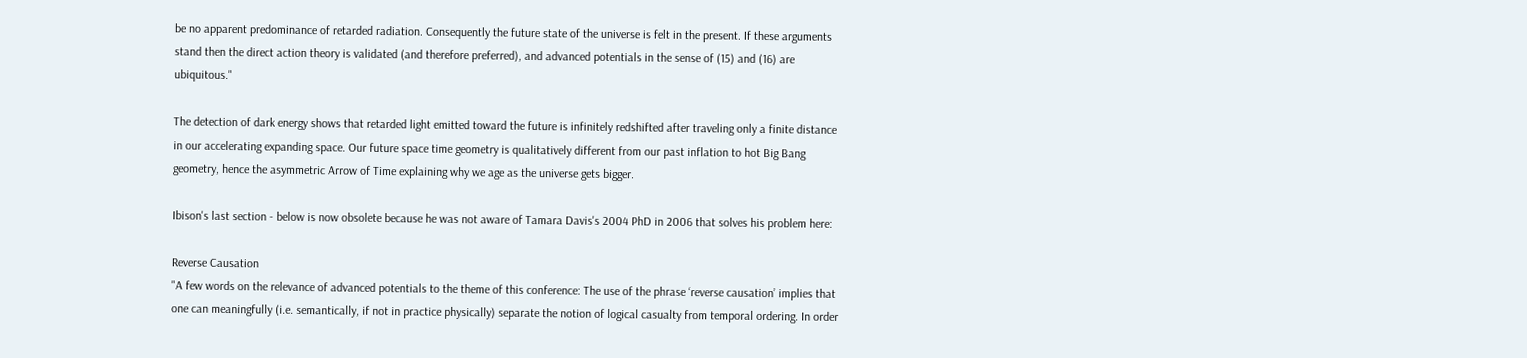be no apparent predominance of retarded radiation. Consequently the future state of the universe is felt in the present. If these arguments stand then the direct action theory is validated (and therefore preferred), and advanced potentials in the sense of (15) and (16) are ubiquitous."

The detection of dark energy shows that retarded light emitted toward the future is infinitely redshifted after traveling only a finite distance in our accelerating expanding space. Our future space time geometry is qualitatively different from our past inflation to hot Big Bang geometry, hence the asymmetric Arrow of Time explaining why we age as the universe gets bigger.

Ibison's last section - below is now obsolete because he was not aware of Tamara Davis's 2004 PhD in 2006 that solves his problem here:

Reverse Causation
"A few words on the relevance of advanced potentials to the theme of this conference: The use of the phrase ‘reverse causation’ implies that one can meaningfully (i.e. semantically, if not in practice physically) separate the notion of logical casualty from temporal ordering. In order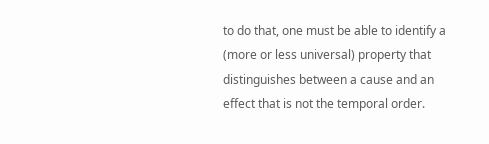to do that, one must be able to identify a (more or less universal) property that distinguishes between a cause and an effect that is not the temporal order.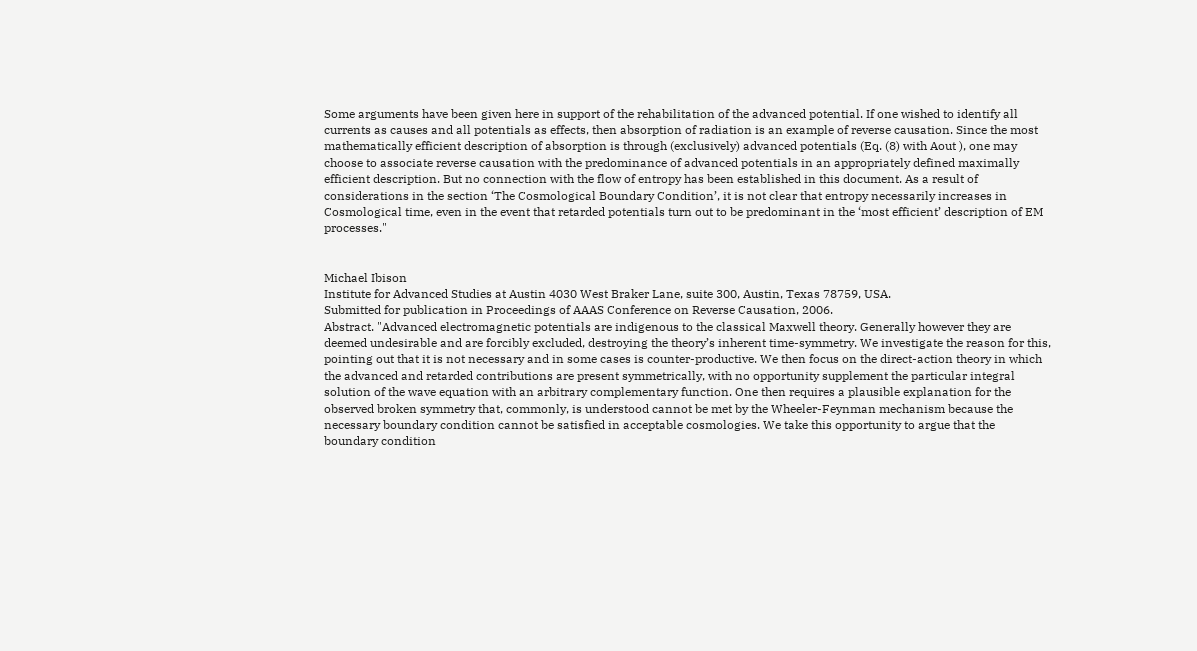Some arguments have been given here in support of the rehabilitation of the advanced potential. If one wished to identify all currents as causes and all potentials as effects, then absorption of radiation is an example of reverse causation. Since the most mathematically efficient description of absorption is through (exclusively) advanced potentials (Eq. (8) with Aout ), one may choose to associate reverse causation with the predominance of advanced potentials in an appropriately defined maximally efficient description. But no connection with the flow of entropy has been established in this document. As a result of considerations in the section ‘The Cosmological Boundary Condition’, it is not clear that entropy necessarily increases in Cosmological time, even in the event that retarded potentials turn out to be predominant in the ‘most efficient’ description of EM processes."


Michael Ibison
Institute for Advanced Studies at Austin 4030 West Braker Lane, suite 300, Austin, Texas 78759, USA.
Submitted for publication in Proceedings of AAAS Conference on Reverse Causation, 2006.
Abstract. "Advanced electromagnetic potentials are indigenous to the classical Maxwell theory. Generally however they are deemed undesirable and are forcibly excluded, destroying the theory’s inherent time-symmetry. We investigate the reason for this, pointing out that it is not necessary and in some cases is counter-productive. We then focus on the direct-action theory in which the advanced and retarded contributions are present symmetrically, with no opportunity supplement the particular integral solution of the wave equation with an arbitrary complementary function. One then requires a plausible explanation for the observed broken symmetry that, commonly, is understood cannot be met by the Wheeler-Feynman mechanism because the necessary boundary condition cannot be satisfied in acceptable cosmologies. We take this opportunity to argue that the boundary condition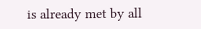is already met by all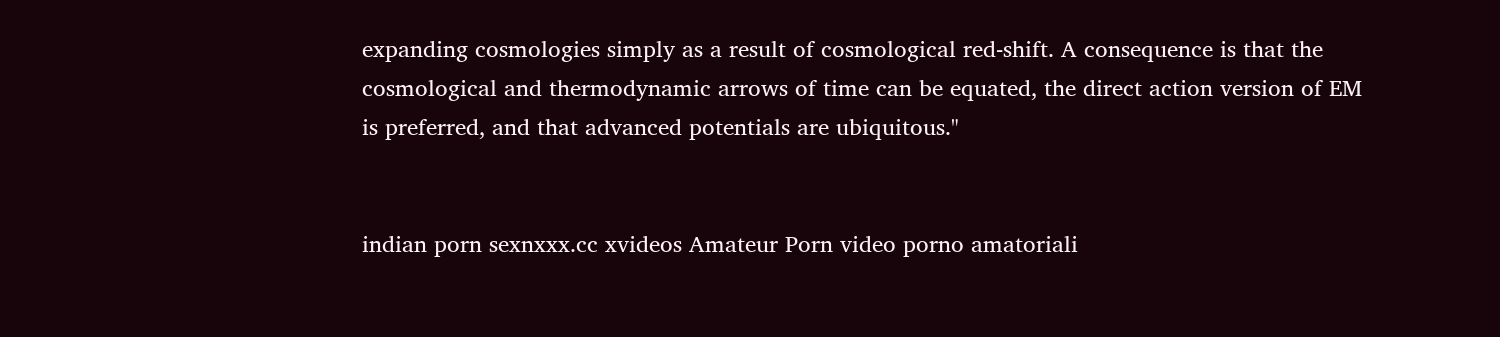expanding cosmologies simply as a result of cosmological red-shift. A consequence is that the cosmological and thermodynamic arrows of time can be equated, the direct action version of EM is preferred, and that advanced potentials are ubiquitous."


indian porn sexnxxx.cc xvideos Amateur Porn video porno amatoriali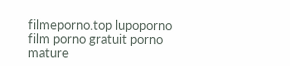filmeporno.top lupoporno film porno gratuit porno mature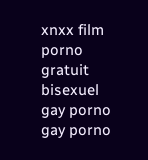xnxx film porno gratuit
bisexuel gay porno gay porno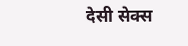देसी सेक्स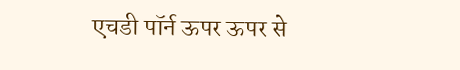एचडी पॉर्न ऊपर ऊपर से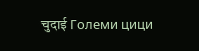चुदाई Големи цици